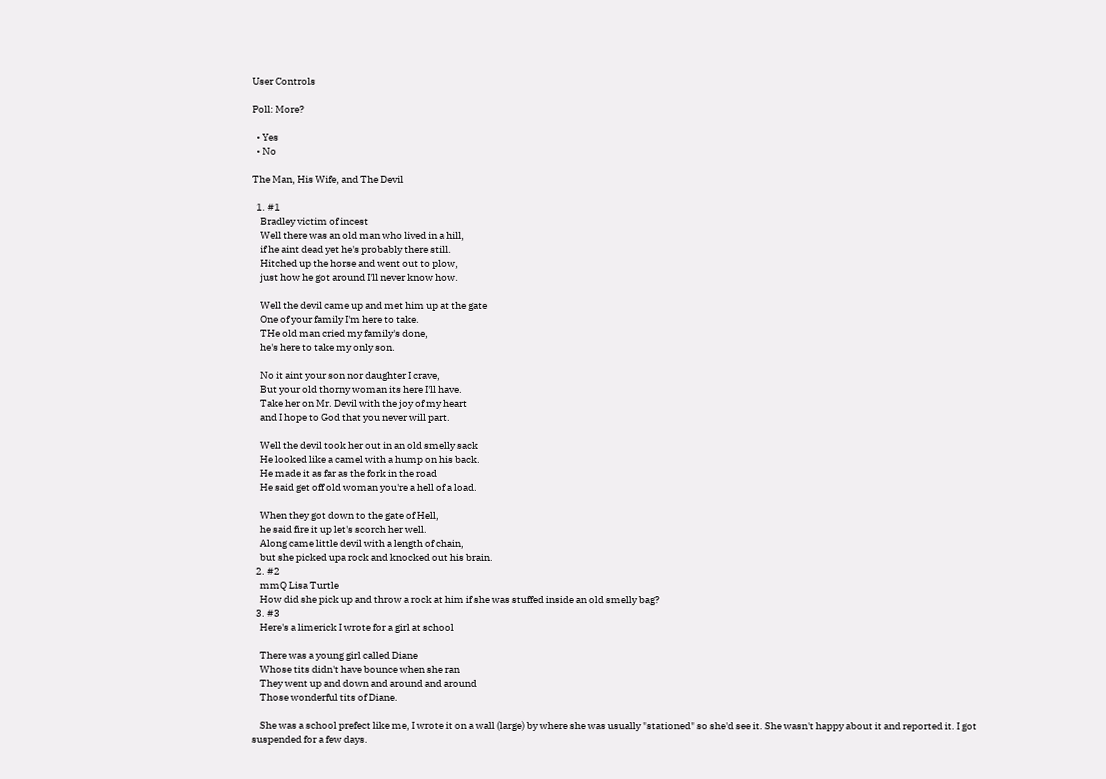User Controls

Poll: More?

  • Yes
  • No

The Man, His Wife, and The Devil

  1. #1
    Bradley victim of incest
    Well there was an old man who lived in a hill,
    if he aint dead yet he's probably there still.
    Hitched up the horse and went out to plow,
    just how he got around I'll never know how.

    Well the devil came up and met him up at the gate
    One of your family I'm here to take.
    THe old man cried my family's done,
    he's here to take my only son.

    No it aint your son nor daughter I crave,
    But your old thorny woman its here I'll have.
    Take her on Mr. Devil with the joy of my heart
    and I hope to God that you never will part.

    Well the devil took her out in an old smelly sack
    He looked like a camel with a hump on his back.
    He made it as far as the fork in the road
    He said get off old woman you're a hell of a load.

    When they got down to the gate of Hell,
    he said fire it up let's scorch her well.
    Along came little devil with a length of chain,
    but she picked upa rock and knocked out his brain.
  2. #2
    mmQ Lisa Turtle
    How did she pick up and throw a rock at him if she was stuffed inside an old smelly bag?
  3. #3
    Here's a limerick I wrote for a girl at school

    There was a young girl called Diane
    Whose tits didn't have bounce when she ran
    They went up and down and around and around
    Those wonderful tits of Diane.

    She was a school prefect like me, I wrote it on a wall (large) by where she was usually "stationed" so she'd see it. She wasn't happy about it and reported it. I got suspended for a few days.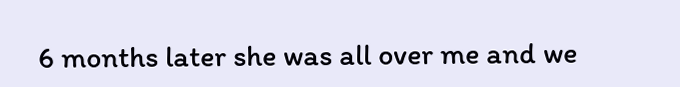6 months later she was all over me and we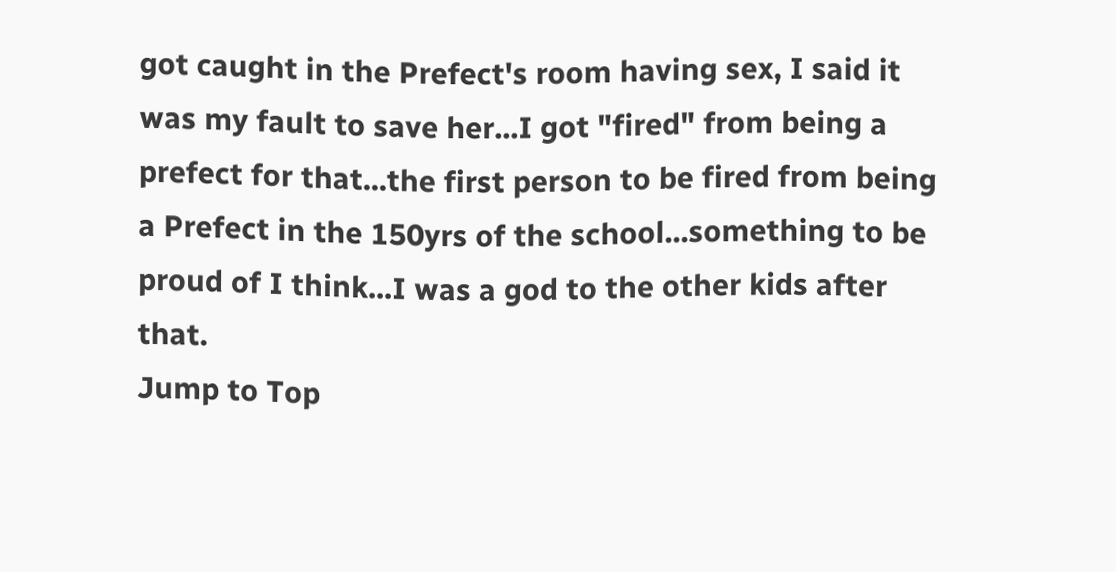got caught in the Prefect's room having sex, I said it was my fault to save her...I got "fired" from being a prefect for that...the first person to be fired from being a Prefect in the 150yrs of the school...something to be proud of I think...I was a god to the other kids after that.
Jump to Top